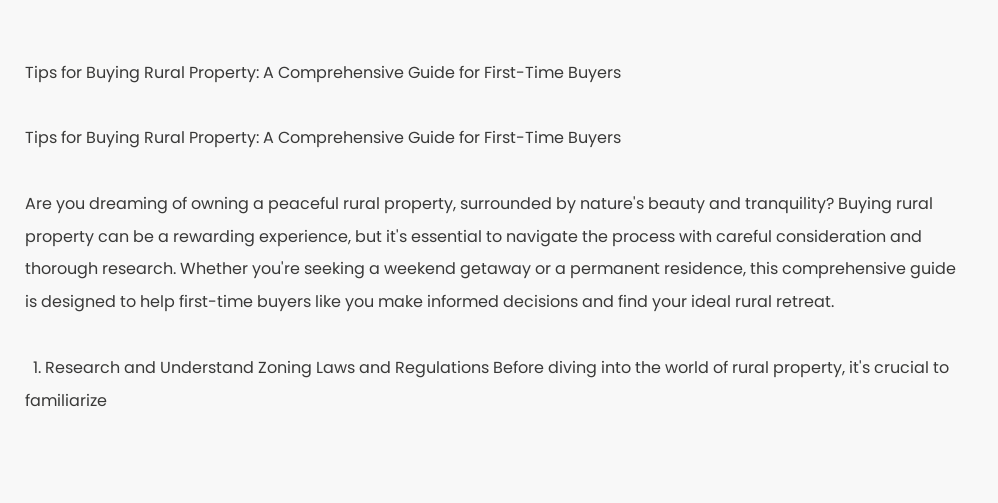Tips for Buying Rural Property: A Comprehensive Guide for First-Time Buyers

Tips for Buying Rural Property: A Comprehensive Guide for First-Time Buyers

Are you dreaming of owning a peaceful rural property, surrounded by nature's beauty and tranquility? Buying rural property can be a rewarding experience, but it's essential to navigate the process with careful consideration and thorough research. Whether you're seeking a weekend getaway or a permanent residence, this comprehensive guide is designed to help first-time buyers like you make informed decisions and find your ideal rural retreat.

  1. Research and Understand Zoning Laws and Regulations Before diving into the world of rural property, it's crucial to familiarize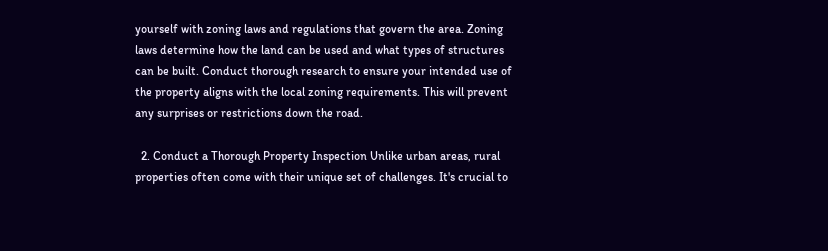yourself with zoning laws and regulations that govern the area. Zoning laws determine how the land can be used and what types of structures can be built. Conduct thorough research to ensure your intended use of the property aligns with the local zoning requirements. This will prevent any surprises or restrictions down the road.

  2. Conduct a Thorough Property Inspection Unlike urban areas, rural properties often come with their unique set of challenges. It's crucial to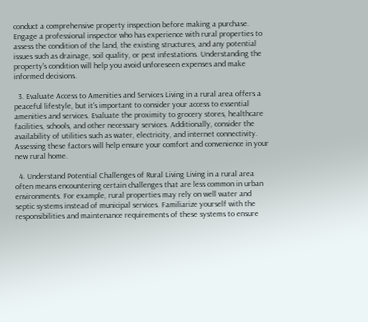conduct a comprehensive property inspection before making a purchase. Engage a professional inspector who has experience with rural properties to assess the condition of the land, the existing structures, and any potential issues such as drainage, soil quality, or pest infestations. Understanding the property's condition will help you avoid unforeseen expenses and make informed decisions.

  3. Evaluate Access to Amenities and Services Living in a rural area offers a peaceful lifestyle, but it's important to consider your access to essential amenities and services. Evaluate the proximity to grocery stores, healthcare facilities, schools, and other necessary services. Additionally, consider the availability of utilities such as water, electricity, and internet connectivity. Assessing these factors will help ensure your comfort and convenience in your new rural home.

  4. Understand Potential Challenges of Rural Living Living in a rural area often means encountering certain challenges that are less common in urban environments. For example, rural properties may rely on well water and septic systems instead of municipal services. Familiarize yourself with the responsibilities and maintenance requirements of these systems to ensure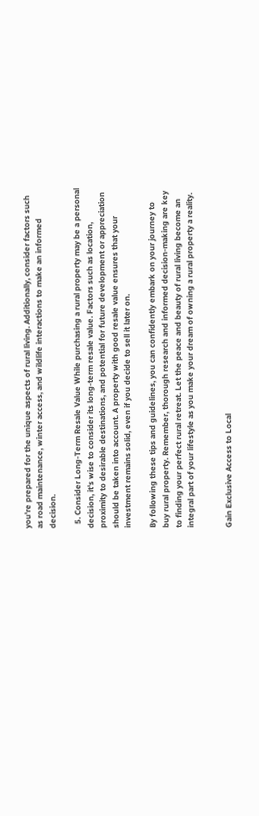you're prepared for the unique aspects of rural living. Additionally, consider factors such as road maintenance, winter access, and wildlife interactions to make an informed decision.

  5. Consider Long-Term Resale Value While purchasing a rural property may be a personal decision, it's wise to consider its long-term resale value. Factors such as location, proximity to desirable destinations, and potential for future development or appreciation should be taken into account. A property with good resale value ensures that your investment remains solid, even if you decide to sell it later on.

By following these tips and guidelines, you can confidently embark on your journey to buy rural property. Remember, thorough research and informed decision-making are key to finding your perfect rural retreat. Let the peace and beauty of rural living become an integral part of your lifestyle as you make your dream of owning a rural property a reality.


Gain Exclusive Access to Local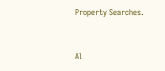Property Searches.


Al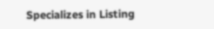Specializes in Listing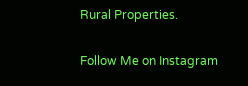Rural Properties.

Follow Me on Instagram